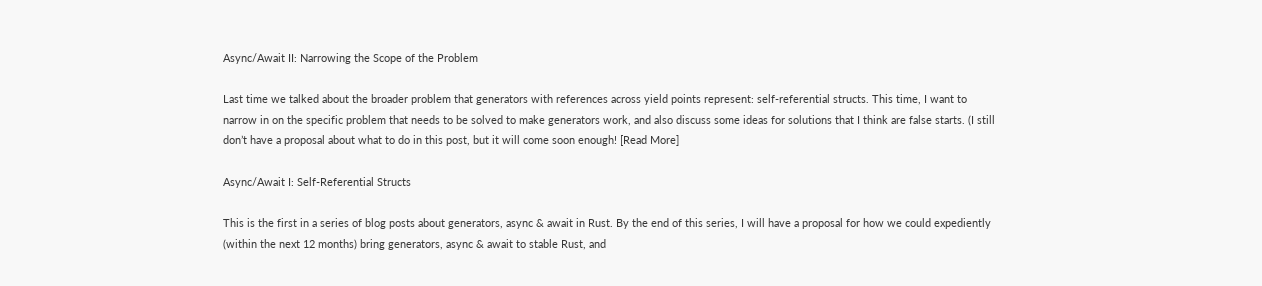Async/Await II: Narrowing the Scope of the Problem

Last time we talked about the broader problem that generators with references across yield points represent: self-referential structs. This time, I want to narrow in on the specific problem that needs to be solved to make generators work, and also discuss some ideas for solutions that I think are false starts. (I still don’t have a proposal about what to do in this post, but it will come soon enough! [Read More]

Async/Await I: Self-Referential Structs

This is the first in a series of blog posts about generators, async & await in Rust. By the end of this series, I will have a proposal for how we could expediently (within the next 12 months) bring generators, async & await to stable Rust, and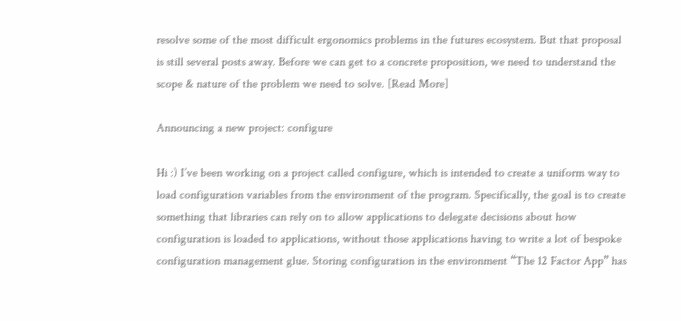resolve some of the most difficult ergonomics problems in the futures ecosystem. But that proposal is still several posts away. Before we can get to a concrete proposition, we need to understand the scope & nature of the problem we need to solve. [Read More]

Announcing a new project: configure

Hi :) I’ve been working on a project called configure, which is intended to create a uniform way to load configuration variables from the environment of the program. Specifically, the goal is to create something that libraries can rely on to allow applications to delegate decisions about how configuration is loaded to applications, without those applications having to write a lot of bespoke configuration management glue. Storing configuration in the environment “The 12 Factor App” has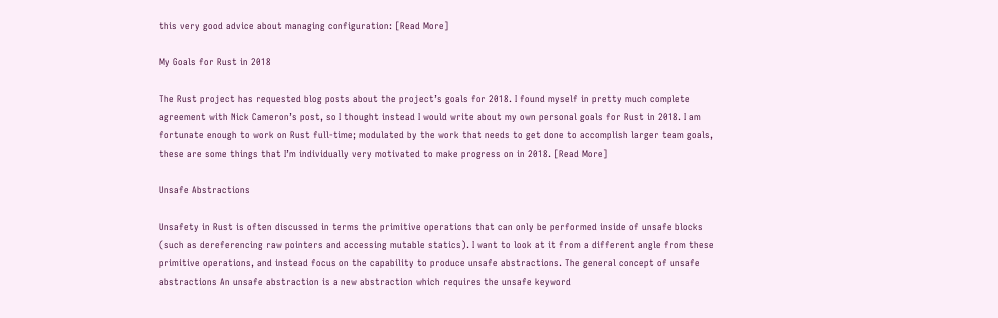this very good advice about managing configuration: [Read More]

My Goals for Rust in 2018

The Rust project has requested blog posts about the project’s goals for 2018. I found myself in pretty much complete agreement with Nick Cameron’s post, so I thought instead I would write about my own personal goals for Rust in 2018. I am fortunate enough to work on Rust full-time; modulated by the work that needs to get done to accomplish larger team goals, these are some things that I’m individually very motivated to make progress on in 2018. [Read More]

Unsafe Abstractions

Unsafety in Rust is often discussed in terms the primitive operations that can only be performed inside of unsafe blocks (such as dereferencing raw pointers and accessing mutable statics). I want to look at it from a different angle from these primitive operations, and instead focus on the capability to produce unsafe abstractions. The general concept of unsafe abstractions An unsafe abstraction is a new abstraction which requires the unsafe keyword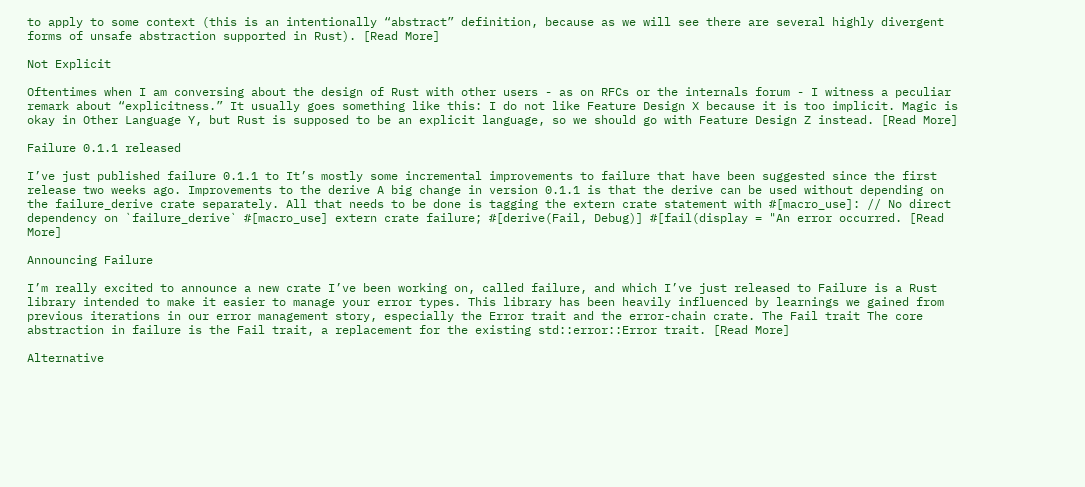to apply to some context (this is an intentionally “abstract” definition, because as we will see there are several highly divergent forms of unsafe abstraction supported in Rust). [Read More]

Not Explicit

Oftentimes when I am conversing about the design of Rust with other users - as on RFCs or the internals forum - I witness a peculiar remark about “explicitness.” It usually goes something like this: I do not like Feature Design X because it is too implicit. Magic is okay in Other Language Y, but Rust is supposed to be an explicit language, so we should go with Feature Design Z instead. [Read More]

Failure 0.1.1 released

I’ve just published failure 0.1.1 to It’s mostly some incremental improvements to failure that have been suggested since the first release two weeks ago. Improvements to the derive A big change in version 0.1.1 is that the derive can be used without depending on the failure_derive crate separately. All that needs to be done is tagging the extern crate statement with #[macro_use]: // No direct dependency on `failure_derive` #[macro_use] extern crate failure; #[derive(Fail, Debug)] #[fail(display = "An error occurred. [Read More]

Announcing Failure

I’m really excited to announce a new crate I’ve been working on, called failure, and which I’ve just released to Failure is a Rust library intended to make it easier to manage your error types. This library has been heavily influenced by learnings we gained from previous iterations in our error management story, especially the Error trait and the error-chain crate. The Fail trait The core abstraction in failure is the Fail trait, a replacement for the existing std::error::Error trait. [Read More]

Alternative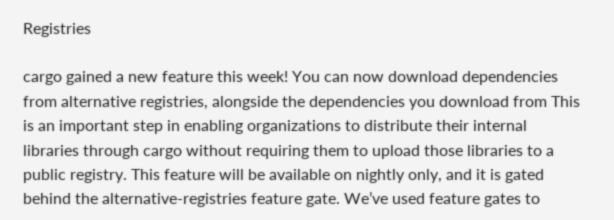Registries

cargo gained a new feature this week! You can now download dependencies from alternative registries, alongside the dependencies you download from This is an important step in enabling organizations to distribute their internal libraries through cargo without requiring them to upload those libraries to a public registry. This feature will be available on nightly only, and it is gated behind the alternative-registries feature gate. We’ve used feature gates to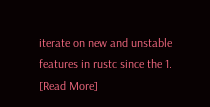iterate on new and unstable features in rustc since the 1. [Read More]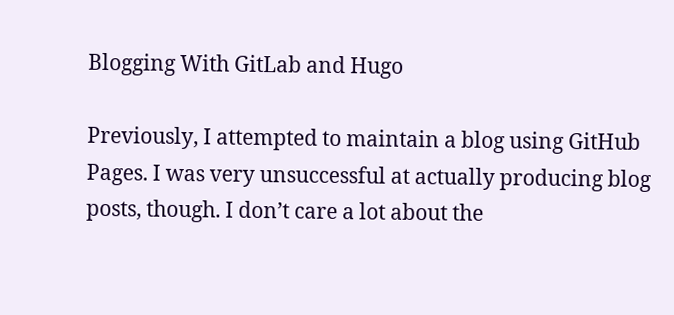Blogging With GitLab and Hugo

Previously, I attempted to maintain a blog using GitHub Pages. I was very unsuccessful at actually producing blog posts, though. I don’t care a lot about the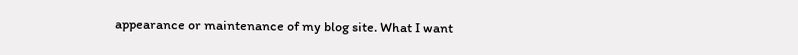appearance or maintenance of my blog site. What I want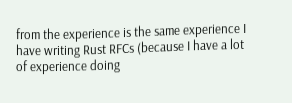from the experience is the same experience I have writing Rust RFCs (because I have a lot of experience doing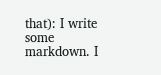that): I write some markdown. I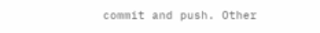commit and push. Other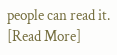people can read it. [Read More]